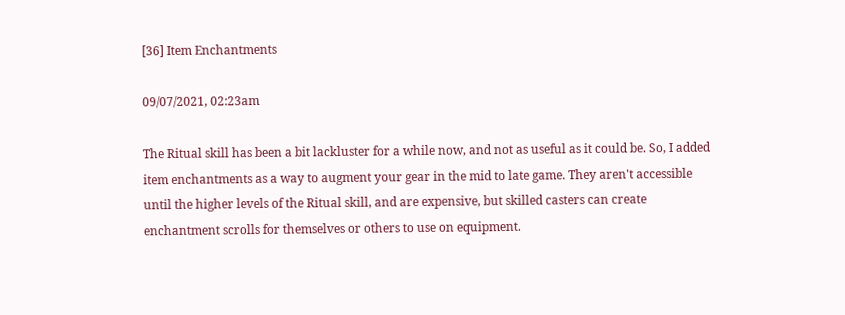[36] Item Enchantments

09/07/2021, 02:23am

The Ritual skill has been a bit lackluster for a while now, and not as useful as it could be. So, I added item enchantments as a way to augment your gear in the mid to late game. They aren't accessible until the higher levels of the Ritual skill, and are expensive, but skilled casters can create enchantment scrolls for themselves or others to use on equipment.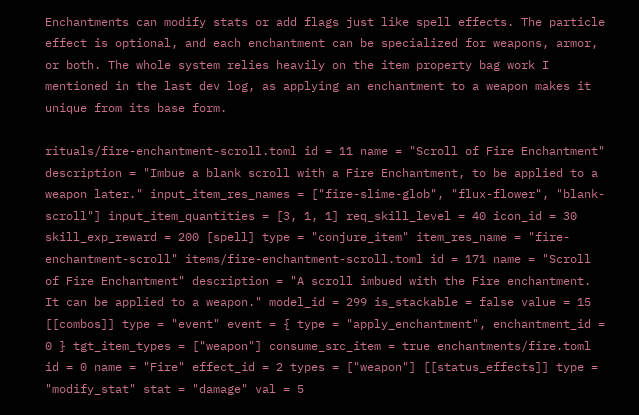Enchantments can modify stats or add flags just like spell effects. The particle effect is optional, and each enchantment can be specialized for weapons, armor, or both. The whole system relies heavily on the item property bag work I mentioned in the last dev log, as applying an enchantment to a weapon makes it unique from its base form.

rituals/fire-enchantment-scroll.toml id = 11 name = "Scroll of Fire Enchantment" description = "Imbue a blank scroll with a Fire Enchantment, to be applied to a weapon later." input_item_res_names = ["fire-slime-glob", "flux-flower", "blank-scroll"] input_item_quantities = [3, 1, 1] req_skill_level = 40 icon_id = 30 skill_exp_reward = 200 [spell] type = "conjure_item" item_res_name = "fire-enchantment-scroll" items/fire-enchantment-scroll.toml id = 171 name = "Scroll of Fire Enchantment" description = "A scroll imbued with the Fire enchantment. It can be applied to a weapon." model_id = 299 is_stackable = false value = 15 [[combos]] type = "event" event = { type = "apply_enchantment", enchantment_id = 0 } tgt_item_types = ["weapon"] consume_src_item = true enchantments/fire.toml id = 0 name = "Fire" effect_id = 2 types = ["weapon"] [[status_effects]] type = "modify_stat" stat = "damage" val = 5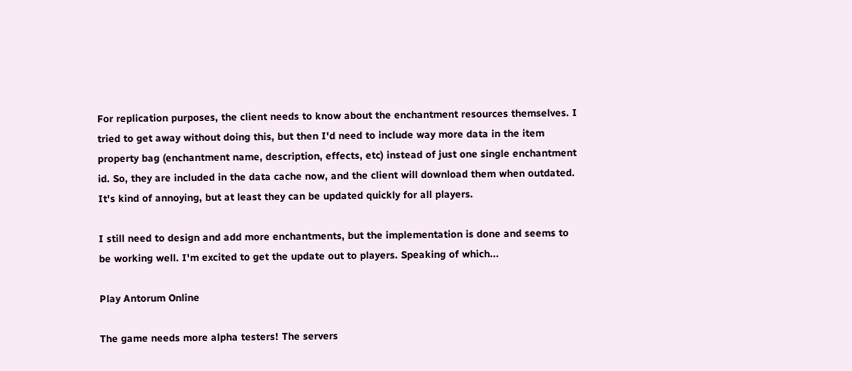For replication purposes, the client needs to know about the enchantment resources themselves. I tried to get away without doing this, but then I'd need to include way more data in the item property bag (enchantment name, description, effects, etc) instead of just one single enchantment id. So, they are included in the data cache now, and the client will download them when outdated. It's kind of annoying, but at least they can be updated quickly for all players.

I still need to design and add more enchantments, but the implementation is done and seems to be working well. I'm excited to get the update out to players. Speaking of which...

Play Antorum Online

The game needs more alpha testers! The servers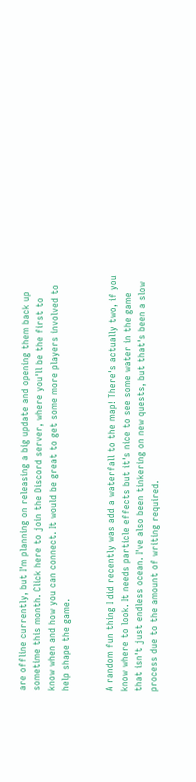are offline currently, but I'm planning on releasing a big update and opening them back up sometime this month. Click here to join the Discord server, where you'll be the first to know when and how you can connect. It would be great to get some more players involved to help shape the game.


A random fun thing I did recently was add a waterfall to the map! There's actually two, if you know where to look. It needs particle effects but it's nice to see some water in the game that isn't just endless ocean. I've also been tinkering on new quests, but that's been a slow process due to the amount of writing required.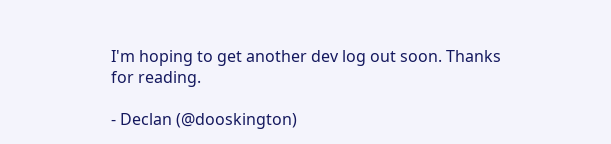I'm hoping to get another dev log out soon. Thanks for reading.

- Declan (@dooskington)